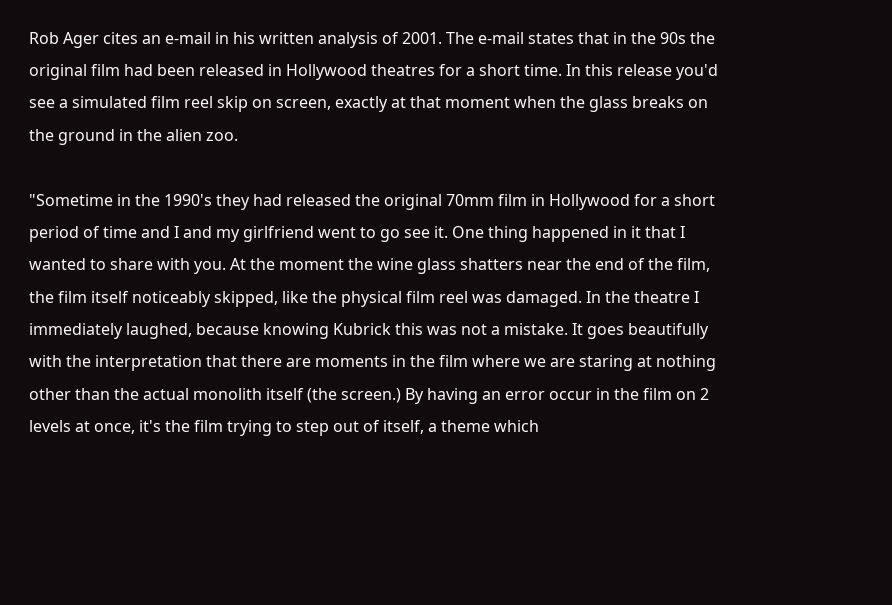Rob Ager cites an e-mail in his written analysis of 2001. The e-mail states that in the 90s the original film had been released in Hollywood theatres for a short time. In this release you'd see a simulated film reel skip on screen, exactly at that moment when the glass breaks on the ground in the alien zoo.

"Sometime in the 1990's they had released the original 70mm film in Hollywood for a short period of time and I and my girlfriend went to go see it. One thing happened in it that I wanted to share with you. At the moment the wine glass shatters near the end of the film, the film itself noticeably skipped, like the physical film reel was damaged. In the theatre I immediately laughed, because knowing Kubrick this was not a mistake. It goes beautifully with the interpretation that there are moments in the film where we are staring at nothing other than the actual monolith itself (the screen.) By having an error occur in the film on 2 levels at once, it's the film trying to step out of itself, a theme which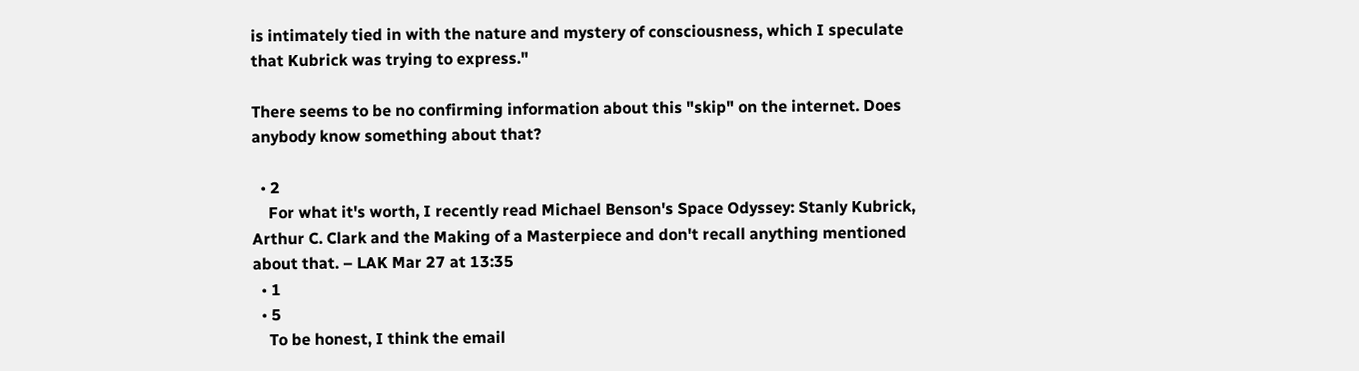is intimately tied in with the nature and mystery of consciousness, which I speculate that Kubrick was trying to express."

There seems to be no confirming information about this "skip" on the internet. Does anybody know something about that?

  • 2
    For what it's worth, I recently read Michael Benson's Space Odyssey: Stanly Kubrick, Arthur C. Clark and the Making of a Masterpiece and don't recall anything mentioned about that. – LAK Mar 27 at 13:35
  • 1
  • 5
    To be honest, I think the email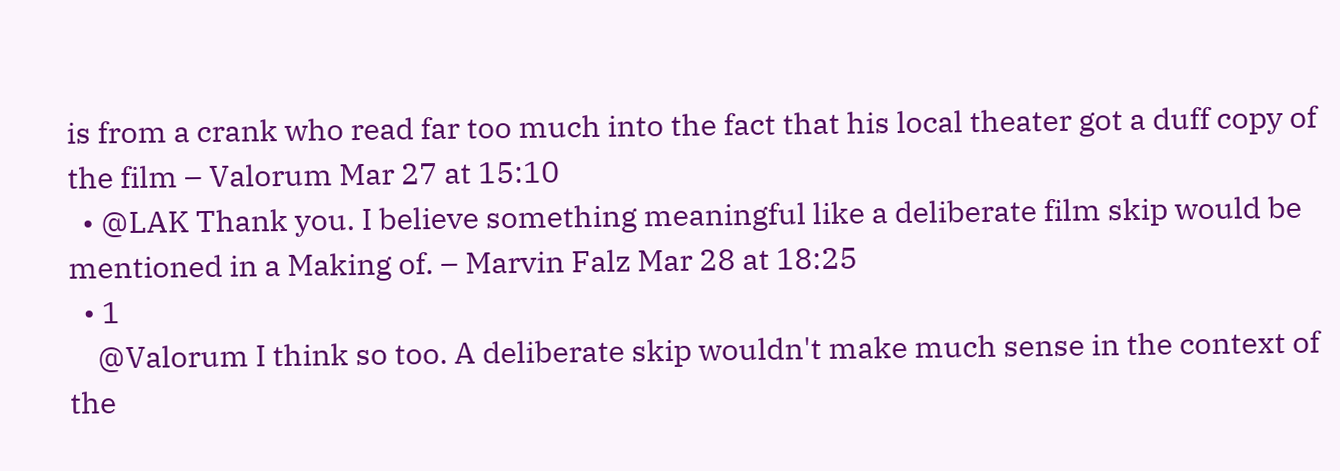is from a crank who read far too much into the fact that his local theater got a duff copy of the film – Valorum Mar 27 at 15:10
  • @LAK Thank you. I believe something meaningful like a deliberate film skip would be mentioned in a Making of. – Marvin Falz Mar 28 at 18:25
  • 1
    @Valorum I think so too. A deliberate skip wouldn't make much sense in the context of the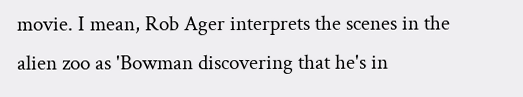movie. I mean, Rob Ager interprets the scenes in the alien zoo as 'Bowman discovering that he's in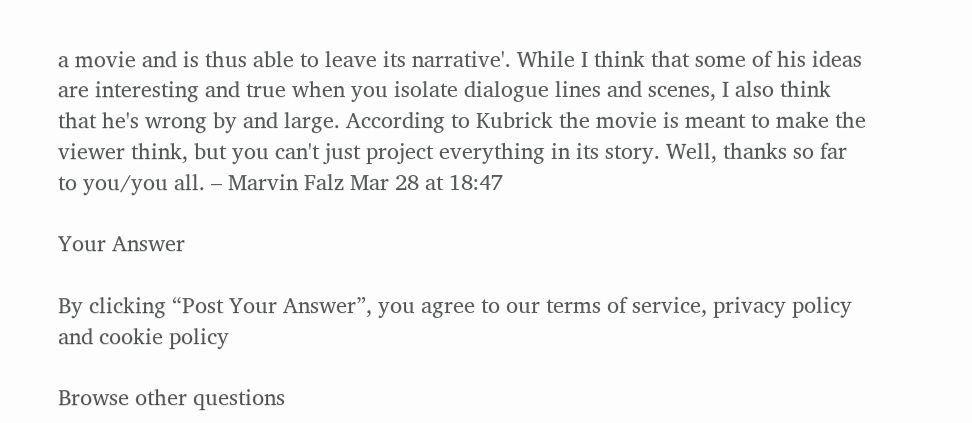a movie and is thus able to leave its narrative'. While I think that some of his ideas are interesting and true when you isolate dialogue lines and scenes, I also think that he's wrong by and large. According to Kubrick the movie is meant to make the viewer think, but you can't just project everything in its story. Well, thanks so far to you/you all. – Marvin Falz Mar 28 at 18:47

Your Answer

By clicking “Post Your Answer”, you agree to our terms of service, privacy policy and cookie policy

Browse other questions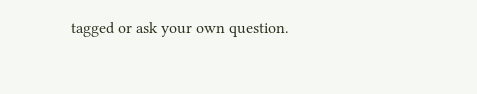tagged or ask your own question.